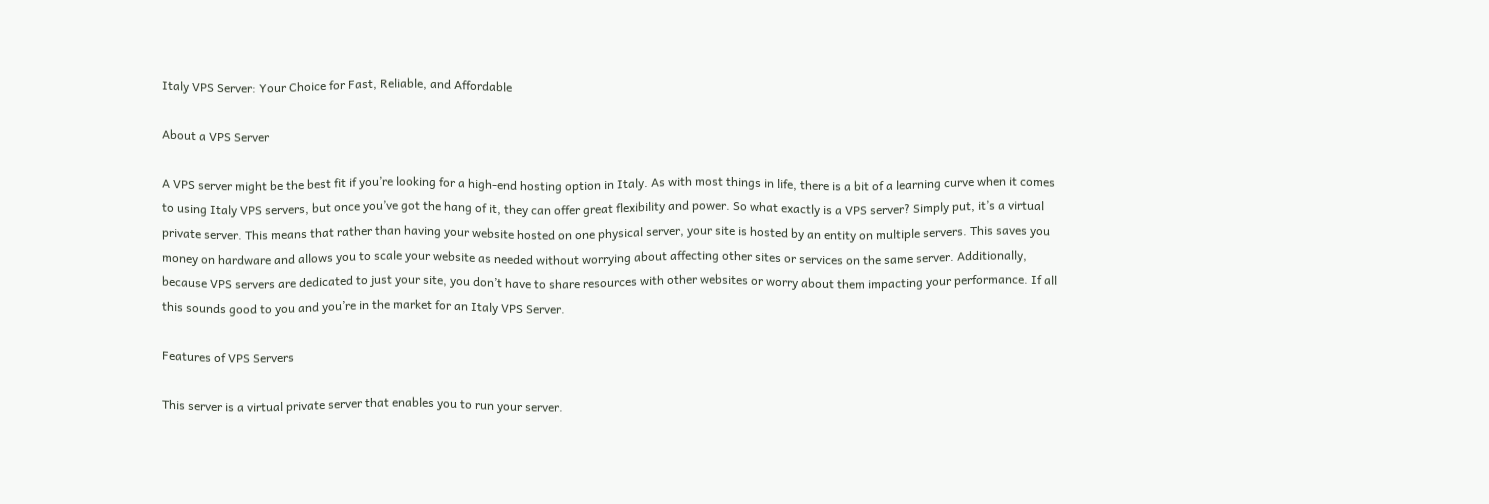Italy VPS Server: Your Choice for Fast, Reliable, and Affordable

About a VPS Server

A VPS server might be the best fit if you’re looking for a high-end hosting option in Italy. As with most things in life, there is a bit of a learning curve when it comes to using Italy VPS servers, but once you’ve got the hang of it, they can offer great flexibility and power. So what exactly is a VPS server? Simply put, it’s a virtual private server. This means that rather than having your website hosted on one physical server, your site is hosted by an entity on multiple servers. This saves you money on hardware and allows you to scale your website as needed without worrying about affecting other sites or services on the same server. Additionally, because VPS servers are dedicated to just your site, you don’t have to share resources with other websites or worry about them impacting your performance. If all this sounds good to you and you’re in the market for an Italy VPS Server.

Features of VPS Servers

This server is a virtual private server that enables you to run your server.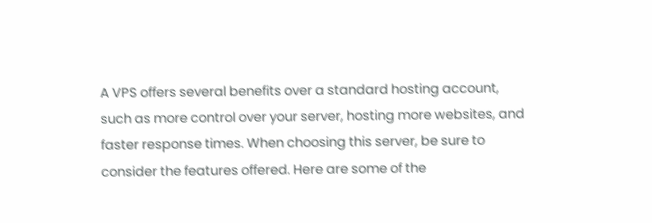A VPS offers several benefits over a standard hosting account, such as more control over your server, hosting more websites, and faster response times. When choosing this server, be sure to consider the features offered. Here are some of the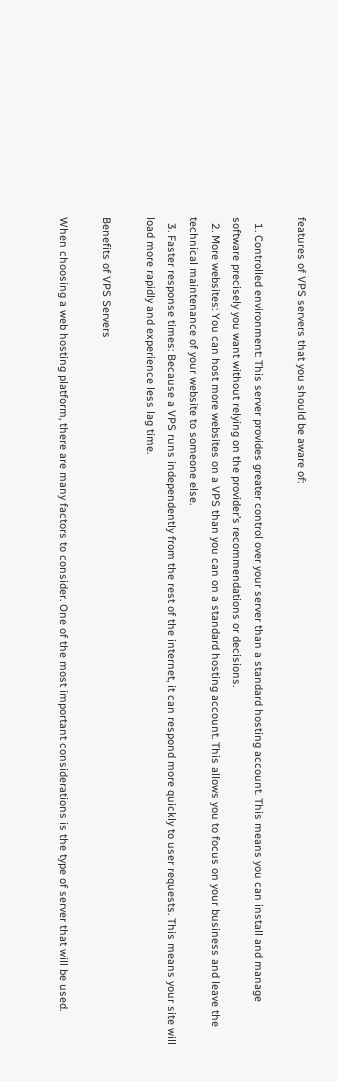features of VPS servers that you should be aware of:

  1. Controlled environment: This server provides greater control over your server than a standard hosting account. This means you can install and manage software precisely you want without relying on the provider’s recommendations or decisions.
  2. More websites: You can host more websites on a VPS than you can on a standard hosting account. This allows you to focus on your business and leave the technical maintenance of your website to someone else.
  3. Faster response times: Because a VPS runs independently from the rest of the internet, it can respond more quickly to user requests. This means your site will load more rapidly and experience less lag time.

Benefits of VPS Servers

When choosing a web hosting platform, there are many factors to consider. One of the most important considerations is the type of server that will be used.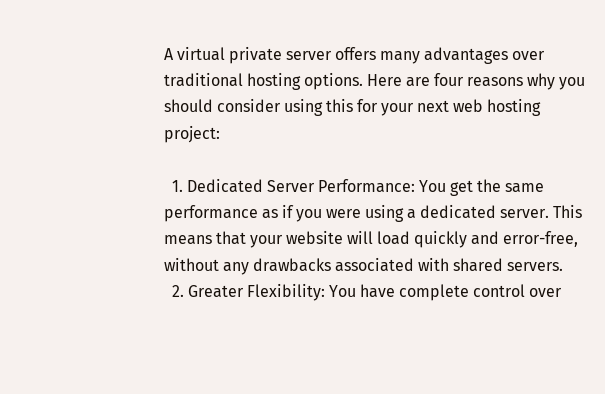A virtual private server offers many advantages over traditional hosting options. Here are four reasons why you should consider using this for your next web hosting project:

  1. Dedicated Server Performance: You get the same performance as if you were using a dedicated server. This means that your website will load quickly and error-free, without any drawbacks associated with shared servers.
  2. Greater Flexibility: You have complete control over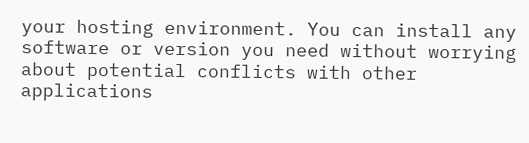your hosting environment. You can install any software or version you need without worrying about potential conflicts with other applications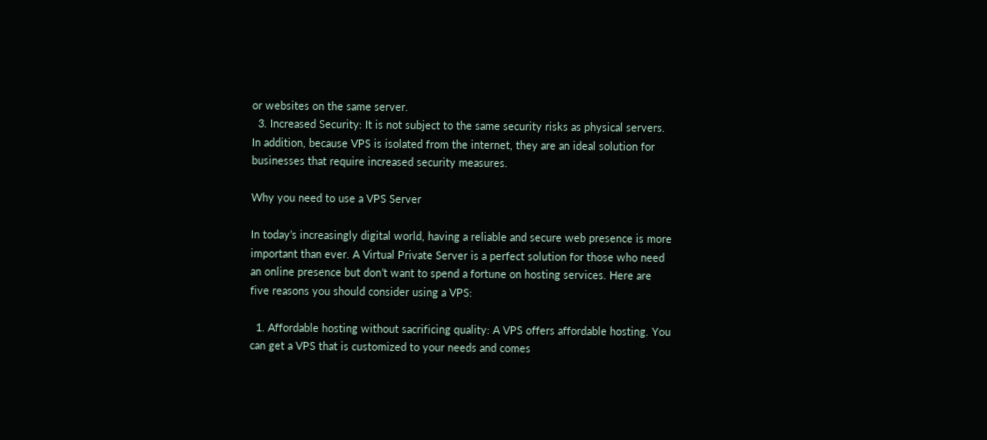or websites on the same server.
  3. Increased Security: It is not subject to the same security risks as physical servers. In addition, because VPS is isolated from the internet, they are an ideal solution for businesses that require increased security measures.

Why you need to use a VPS Server

In today’s increasingly digital world, having a reliable and secure web presence is more important than ever. A Virtual Private Server is a perfect solution for those who need an online presence but don’t want to spend a fortune on hosting services. Here are five reasons you should consider using a VPS:

  1. Affordable hosting without sacrificing quality: A VPS offers affordable hosting. You can get a VPS that is customized to your needs and comes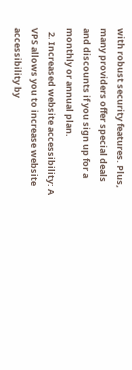with robust security features. Plus, many providers offer special deals and discounts if you sign up for a monthly or annual plan.
  2. Increased website accessibility: A VPS allows you to increase website accessibility by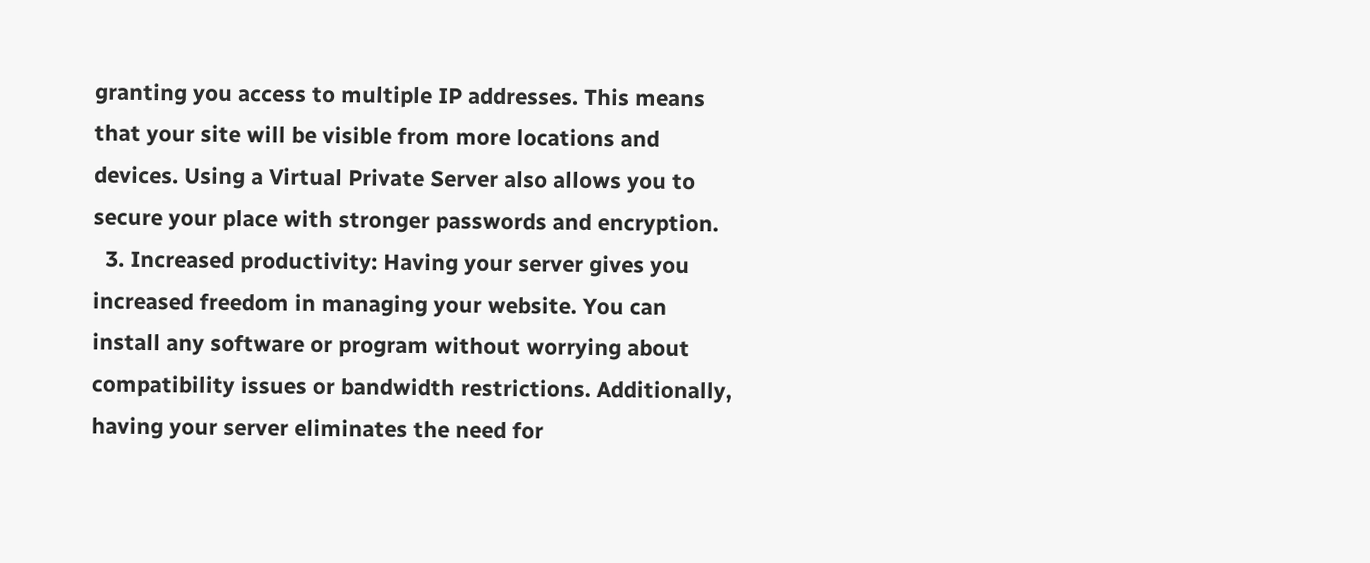granting you access to multiple IP addresses. This means that your site will be visible from more locations and devices. Using a Virtual Private Server also allows you to secure your place with stronger passwords and encryption.
  3. Increased productivity: Having your server gives you increased freedom in managing your website. You can install any software or program without worrying about compatibility issues or bandwidth restrictions. Additionally, having your server eliminates the need for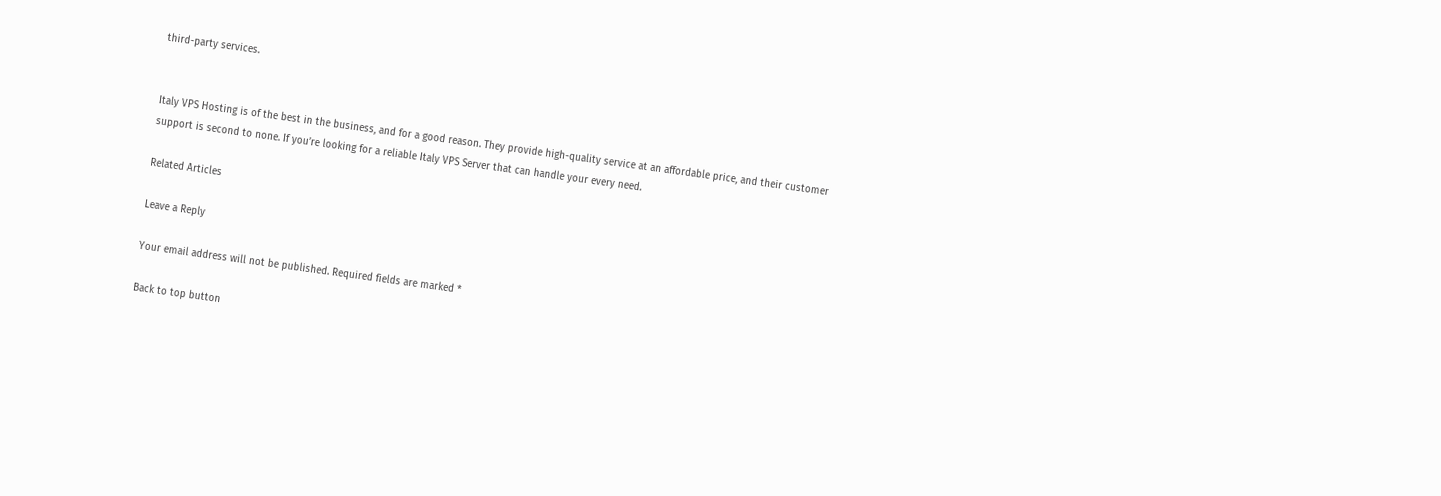third-party services.


Italy VPS Hosting is of the best in the business, and for a good reason. They provide high-quality service at an affordable price, and their customer support is second to none. If you’re looking for a reliable Italy VPS Server that can handle your every need.

Related Articles

Leave a Reply

Your email address will not be published. Required fields are marked *

Back to top button